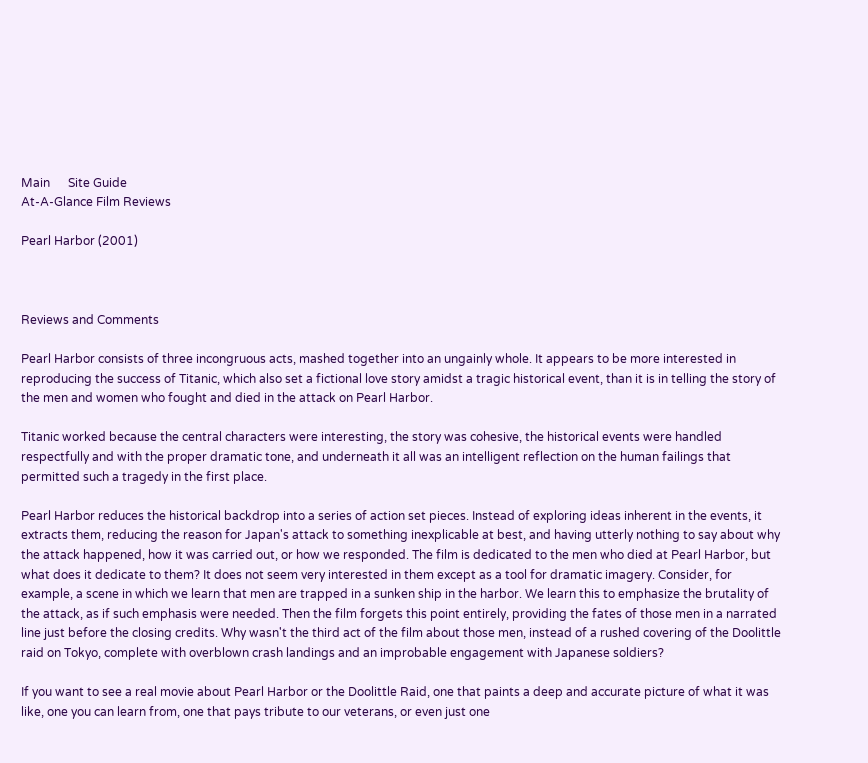Main      Site Guide
At-A-Glance Film Reviews

Pearl Harbor (2001)



Reviews and Comments

Pearl Harbor consists of three incongruous acts, mashed together into an ungainly whole. It appears to be more interested in reproducing the success of Titanic, which also set a fictional love story amidst a tragic historical event, than it is in telling the story of the men and women who fought and died in the attack on Pearl Harbor.

Titanic worked because the central characters were interesting, the story was cohesive, the historical events were handled respectfully and with the proper dramatic tone, and underneath it all was an intelligent reflection on the human failings that permitted such a tragedy in the first place.

Pearl Harbor reduces the historical backdrop into a series of action set pieces. Instead of exploring ideas inherent in the events, it extracts them, reducing the reason for Japan's attack to something inexplicable at best, and having utterly nothing to say about why the attack happened, how it was carried out, or how we responded. The film is dedicated to the men who died at Pearl Harbor, but what does it dedicate to them? It does not seem very interested in them except as a tool for dramatic imagery. Consider, for example, a scene in which we learn that men are trapped in a sunken ship in the harbor. We learn this to emphasize the brutality of the attack, as if such emphasis were needed. Then the film forgets this point entirely, providing the fates of those men in a narrated line just before the closing credits. Why wasn't the third act of the film about those men, instead of a rushed covering of the Doolittle raid on Tokyo, complete with overblown crash landings and an improbable engagement with Japanese soldiers?

If you want to see a real movie about Pearl Harbor or the Doolittle Raid, one that paints a deep and accurate picture of what it was like, one you can learn from, one that pays tribute to our veterans, or even just one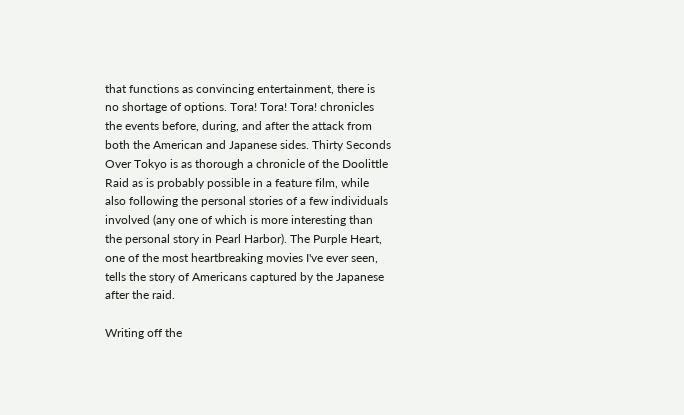that functions as convincing entertainment, there is no shortage of options. Tora! Tora! Tora! chronicles the events before, during, and after the attack from both the American and Japanese sides. Thirty Seconds Over Tokyo is as thorough a chronicle of the Doolittle Raid as is probably possible in a feature film, while also following the personal stories of a few individuals involved (any one of which is more interesting than the personal story in Pearl Harbor). The Purple Heart, one of the most heartbreaking movies I've ever seen, tells the story of Americans captured by the Japanese after the raid.

Writing off the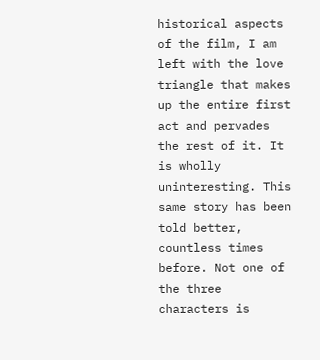historical aspects of the film, I am left with the love triangle that makes up the entire first act and pervades the rest of it. It is wholly uninteresting. This same story has been told better, countless times before. Not one of the three characters is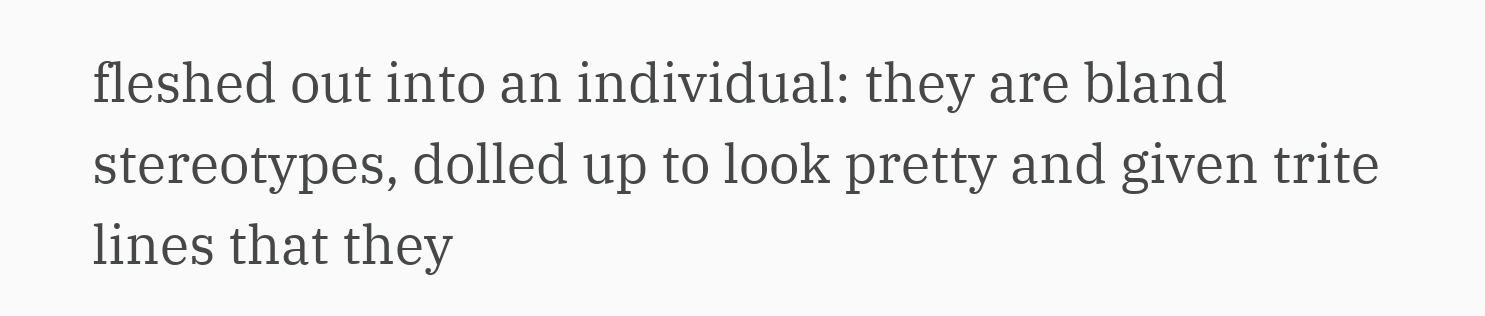fleshed out into an individual: they are bland stereotypes, dolled up to look pretty and given trite lines that they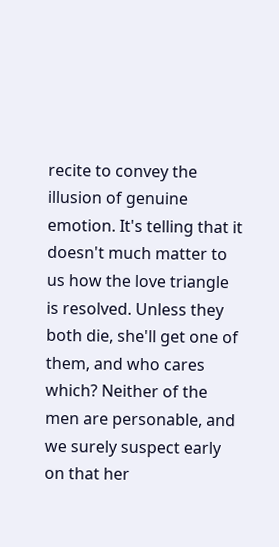recite to convey the illusion of genuine emotion. It's telling that it doesn't much matter to us how the love triangle is resolved. Unless they both die, she'll get one of them, and who cares which? Neither of the men are personable, and we surely suspect early on that her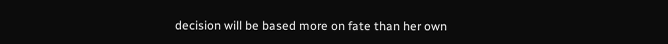decision will be based more on fate than her own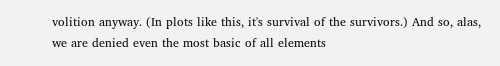volition anyway. (In plots like this, it's survival of the survivors.) And so, alas, we are denied even the most basic of all elements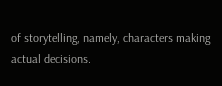of storytelling, namely, characters making actual decisions.